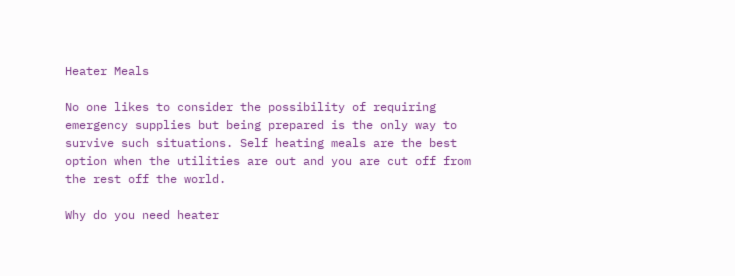Heater Meals

No one likes to consider the possibility of requiring emergency supplies but being prepared is the only way to survive such situations. Self heating meals are the best option when the utilities are out and you are cut off from the rest off the world.

Why do you need heater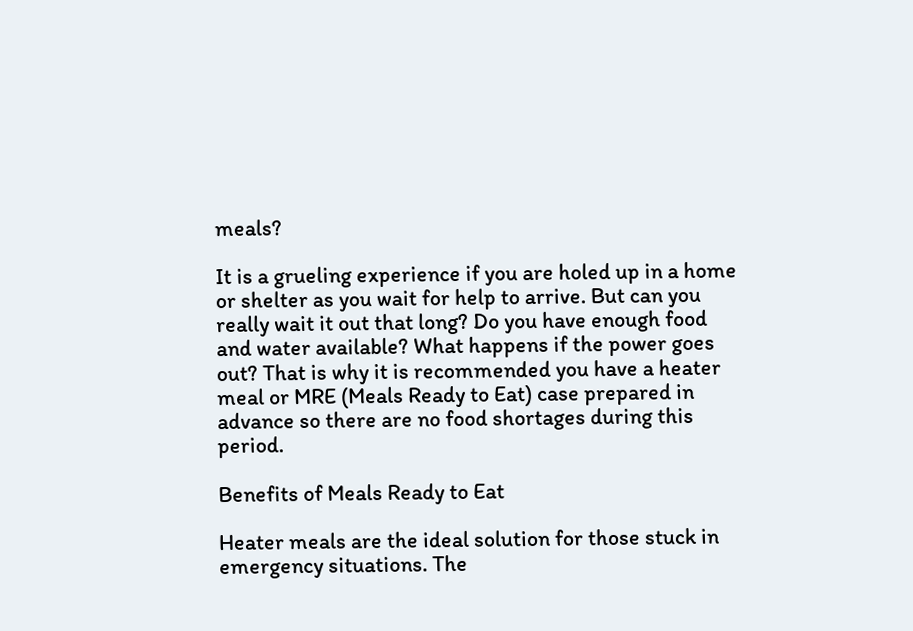meals?

It is a grueling experience if you are holed up in a home or shelter as you wait for help to arrive. But can you really wait it out that long? Do you have enough food and water available? What happens if the power goes out? That is why it is recommended you have a heater meal or MRE (Meals Ready to Eat) case prepared in advance so there are no food shortages during this period.

Benefits of Meals Ready to Eat

Heater meals are the ideal solution for those stuck in emergency situations. The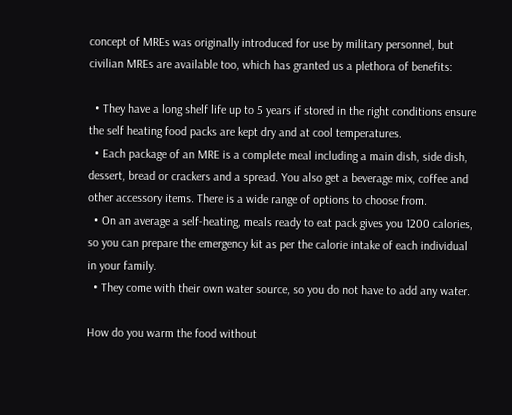concept of MREs was originally introduced for use by military personnel, but civilian MREs are available too, which has granted us a plethora of benefits:

  • They have a long shelf life up to 5 years if stored in the right conditions ensure the self heating food packs are kept dry and at cool temperatures.
  • Each package of an MRE is a complete meal including a main dish, side dish, dessert, bread or crackers and a spread. You also get a beverage mix, coffee and other accessory items. There is a wide range of options to choose from.
  • On an average a self-heating, meals ready to eat pack gives you 1200 calories, so you can prepare the emergency kit as per the calorie intake of each individual in your family.
  • They come with their own water source, so you do not have to add any water.

How do you warm the food without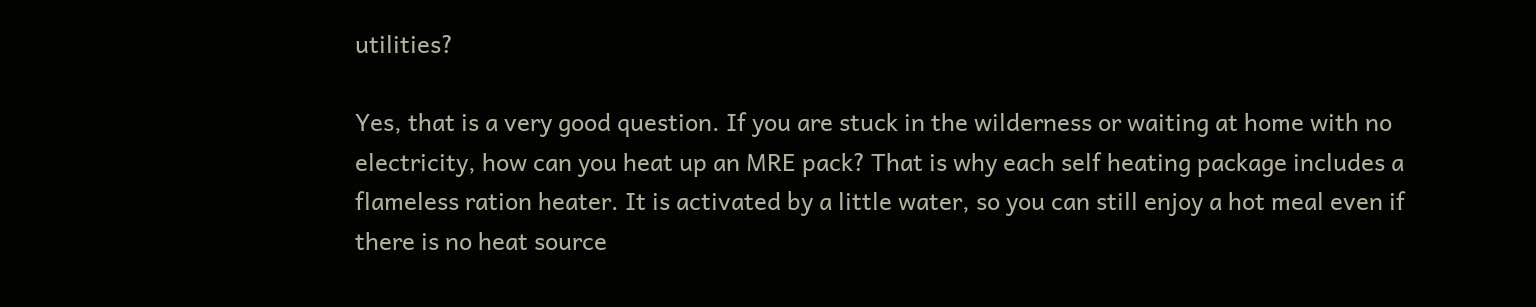utilities?

Yes, that is a very good question. If you are stuck in the wilderness or waiting at home with no electricity, how can you heat up an MRE pack? That is why each self heating package includes a flameless ration heater. It is activated by a little water, so you can still enjoy a hot meal even if there is no heat source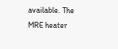available. The MRE heater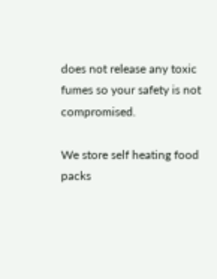does not release any toxic fumes so your safety is not compromised.

We store self heating food packs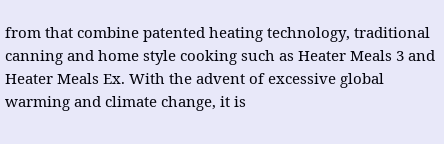from that combine patented heating technology, traditional canning and home style cooking such as Heater Meals 3 and Heater Meals Ex. With the advent of excessive global warming and climate change, it is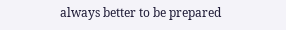always better to be prepared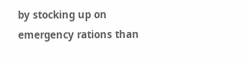by stocking up on emergency rations than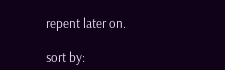repent later on.

sort by: